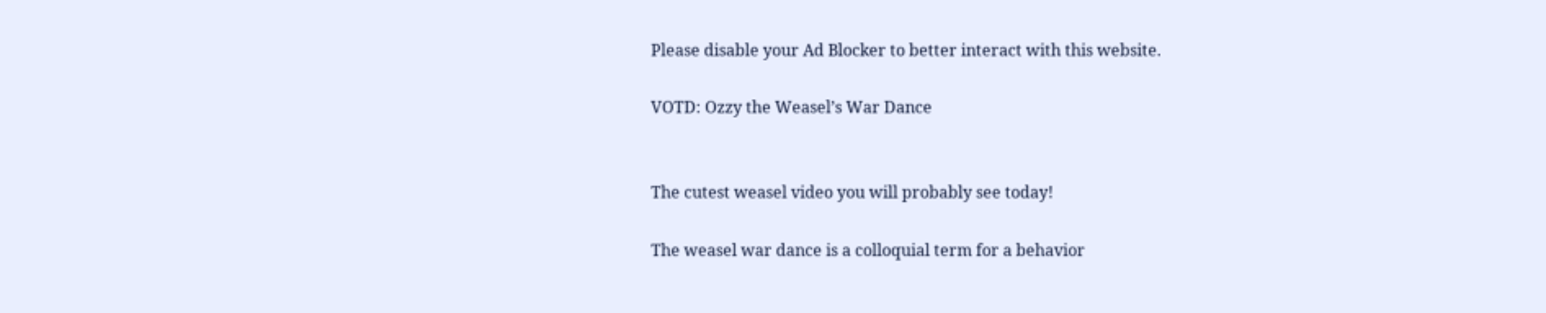Please disable your Ad Blocker to better interact with this website.

VOTD: Ozzy the Weasel’s War Dance


The cutest weasel video you will probably see today!

The weasel war dance is a colloquial term for a behavior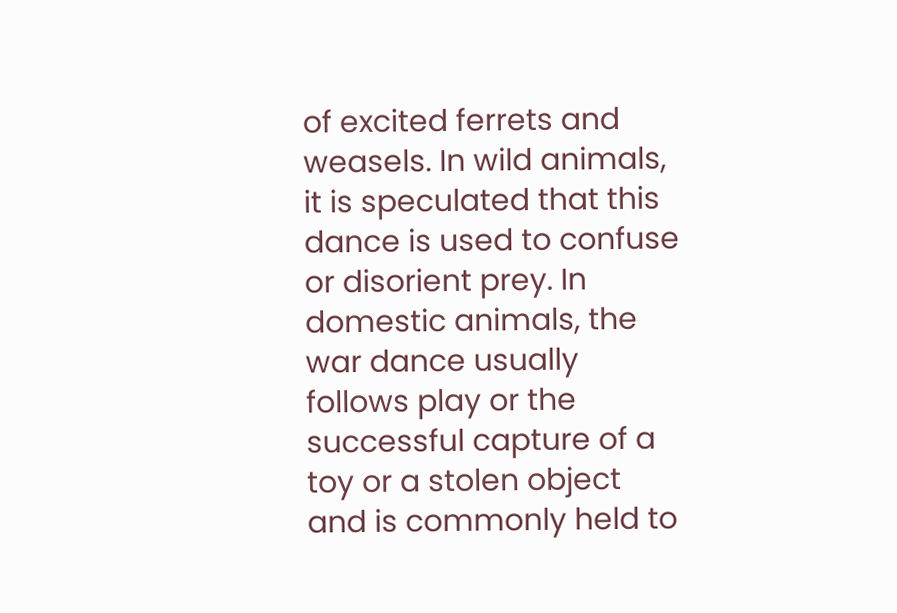of excited ferrets and weasels. In wild animals, it is speculated that this dance is used to confuse or disorient prey. In domestic animals, the war dance usually follows play or the successful capture of a toy or a stolen object and is commonly held to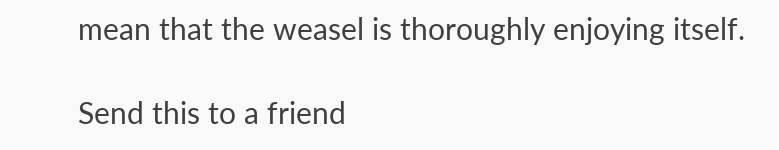mean that the weasel is thoroughly enjoying itself.

Send this to a friend